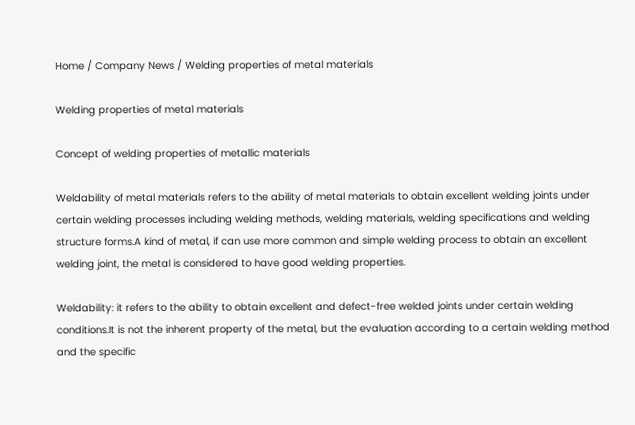Home / Company News / Welding properties of metal materials

Welding properties of metal materials

Concept of welding properties of metallic materials

Weldability of metal materials refers to the ability of metal materials to obtain excellent welding joints under certain welding processes including welding methods, welding materials, welding specifications and welding structure forms.A kind of metal, if can use more common and simple welding process to obtain an excellent welding joint, the metal is considered to have good welding properties.

Weldability: it refers to the ability to obtain excellent and defect-free welded joints under certain welding conditions.It is not the inherent property of the metal, but the evaluation according to a certain welding method and the specific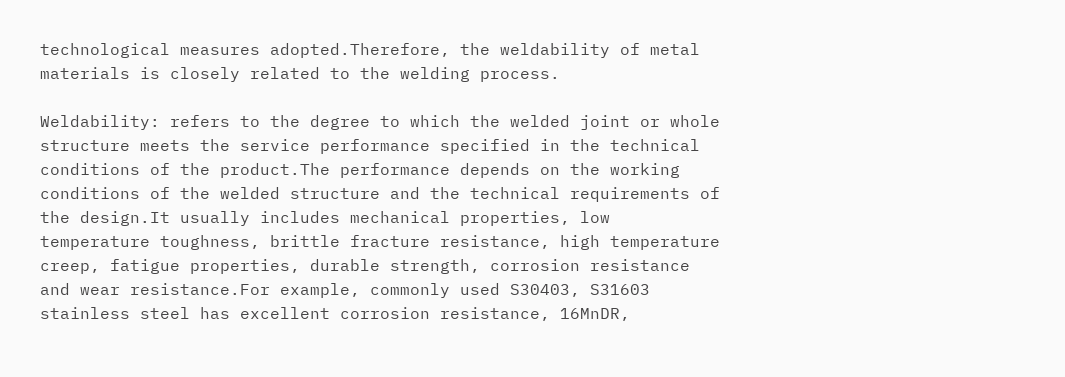technological measures adopted.Therefore, the weldability of metal materials is closely related to the welding process.

Weldability: refers to the degree to which the welded joint or whole structure meets the service performance specified in the technical conditions of the product.The performance depends on the working conditions of the welded structure and the technical requirements of the design.It usually includes mechanical properties, low temperature toughness, brittle fracture resistance, high temperature creep, fatigue properties, durable strength, corrosion resistance and wear resistance.For example, commonly used S30403, S31603 stainless steel has excellent corrosion resistance, 16MnDR,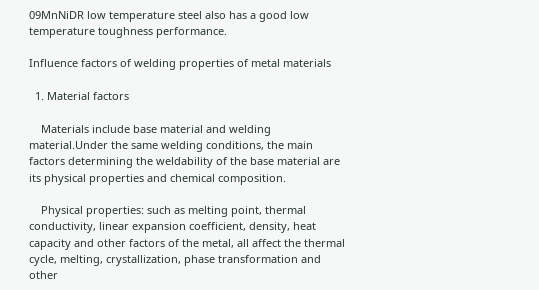09MnNiDR low temperature steel also has a good low temperature toughness performance.

Influence factors of welding properties of metal materials

  1. Material factors

    Materials include base material and welding material.Under the same welding conditions, the main factors determining the weldability of the base material are its physical properties and chemical composition.

    Physical properties: such as melting point, thermal conductivity, linear expansion coefficient, density, heat capacity and other factors of the metal, all affect the thermal cycle, melting, crystallization, phase transformation and other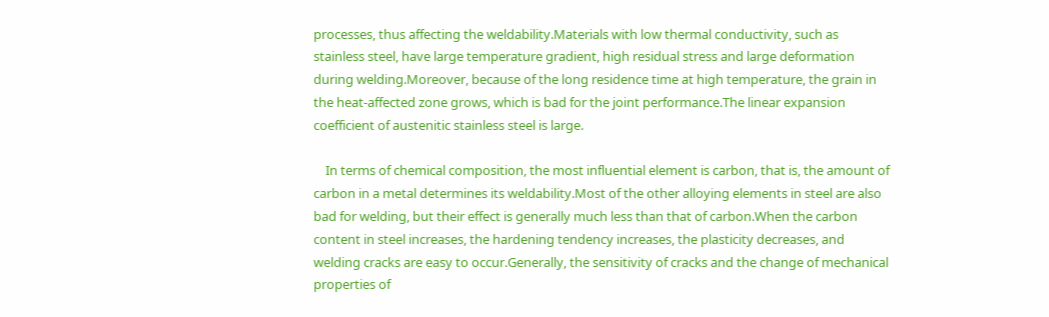processes, thus affecting the weldability.Materials with low thermal conductivity, such as stainless steel, have large temperature gradient, high residual stress and large deformation during welding.Moreover, because of the long residence time at high temperature, the grain in the heat-affected zone grows, which is bad for the joint performance.The linear expansion coefficient of austenitic stainless steel is large.

    In terms of chemical composition, the most influential element is carbon, that is, the amount of carbon in a metal determines its weldability.Most of the other alloying elements in steel are also bad for welding, but their effect is generally much less than that of carbon.When the carbon content in steel increases, the hardening tendency increases, the plasticity decreases, and welding cracks are easy to occur.Generally, the sensitivity of cracks and the change of mechanical properties of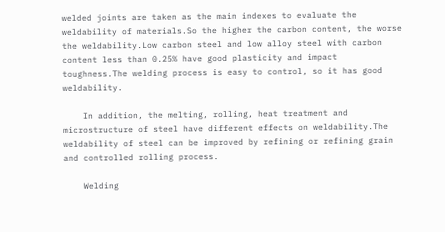welded joints are taken as the main indexes to evaluate the weldability of materials.So the higher the carbon content, the worse the weldability.Low carbon steel and low alloy steel with carbon content less than 0.25% have good plasticity and impact toughness.The welding process is easy to control, so it has good weldability.

    In addition, the melting, rolling, heat treatment and microstructure of steel have different effects on weldability.The weldability of steel can be improved by refining or refining grain and controlled rolling process.

    Welding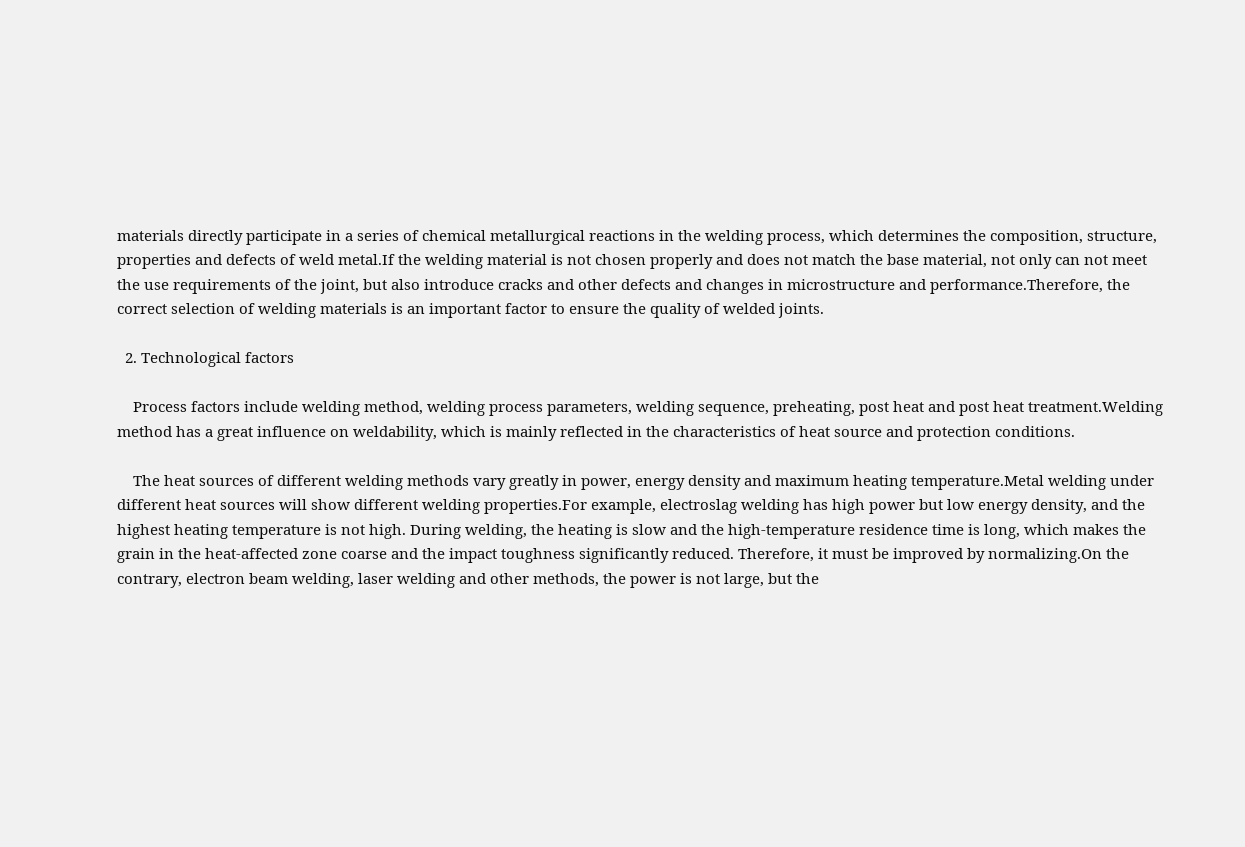materials directly participate in a series of chemical metallurgical reactions in the welding process, which determines the composition, structure, properties and defects of weld metal.If the welding material is not chosen properly and does not match the base material, not only can not meet the use requirements of the joint, but also introduce cracks and other defects and changes in microstructure and performance.Therefore, the correct selection of welding materials is an important factor to ensure the quality of welded joints.

  2. Technological factors

    Process factors include welding method, welding process parameters, welding sequence, preheating, post heat and post heat treatment.Welding method has a great influence on weldability, which is mainly reflected in the characteristics of heat source and protection conditions.

    The heat sources of different welding methods vary greatly in power, energy density and maximum heating temperature.Metal welding under different heat sources will show different welding properties.For example, electroslag welding has high power but low energy density, and the highest heating temperature is not high. During welding, the heating is slow and the high-temperature residence time is long, which makes the grain in the heat-affected zone coarse and the impact toughness significantly reduced. Therefore, it must be improved by normalizing.On the contrary, electron beam welding, laser welding and other methods, the power is not large, but the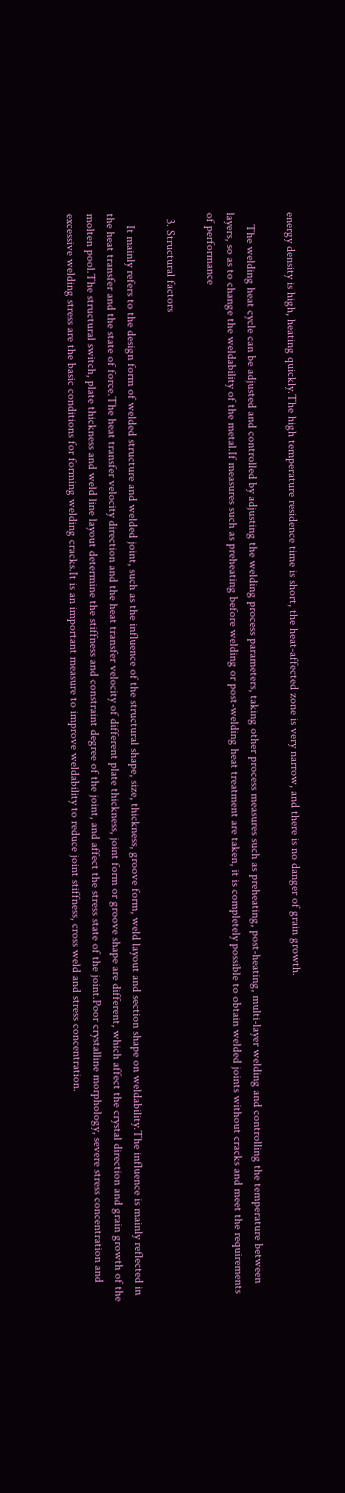energy density is high, heating quickly.The high temperature residence time is short, the heat-affected zone is very narrow, and there is no danger of grain growth.

    The welding heat cycle can be adjusted and controlled by adjusting the welding process parameters, taking other process measures such as preheating, post-heating, multi-layer welding and controlling the temperature between layers, so as to change the weldability of the metal.If measures such as preheating before welding or post-welding heat treatment are taken, it is completely possible to obtain welded joints without cracks and meet the requirements of performance

  3. Structural factors

    It mainly refers to the design form of welded structure and welded joint, such as the influence of the structural shape, size, thickness, groove form, weld layout and section shape on weldability.The influence is mainly reflected in the heat transfer and the state of force.The heat transfer velocity direction and the heat transfer velocity of different plate thickness, joint form or groove shape are different, which affect the crystal direction and grain growth of the molten pool.The structural switch, plate thickness and weld line layout determine the stiffness and constraint degree of the joint, and affect the stress state of the joint.Poor crystalline morphology, severe stress concentration and excessive welding stress are the basic conditions for forming welding cracks.It is an important measure to improve weldability to reduce joint stiffness, cross weld and stress concentration.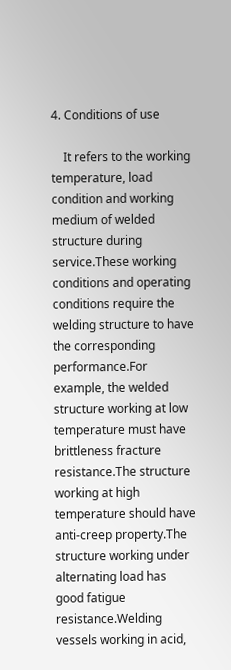4. Conditions of use

    It refers to the working temperature, load condition and working medium of welded structure during service.These working conditions and operating conditions require the welding structure to have the corresponding performance.For example, the welded structure working at low temperature must have brittleness fracture resistance.The structure working at high temperature should have anti-creep property.The structure working under alternating load has good fatigue resistance.Welding vessels working in acid,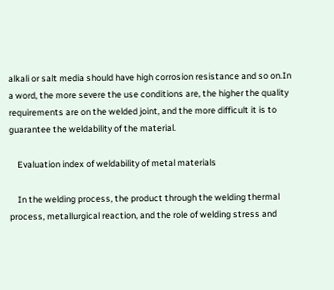alkali or salt media should have high corrosion resistance and so on.In a word, the more severe the use conditions are, the higher the quality requirements are on the welded joint, and the more difficult it is to guarantee the weldability of the material.

    Evaluation index of weldability of metal materials

    In the welding process, the product through the welding thermal process, metallurgical reaction, and the role of welding stress and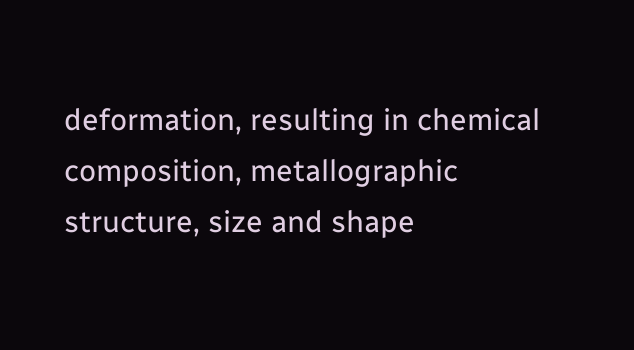deformation, resulting in chemical composition, metallographic structure, size and shape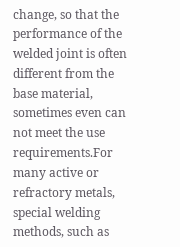change, so that the performance of the welded joint is often different from the base material, sometimes even can not meet the use requirements.For many active or refractory metals, special welding methods, such as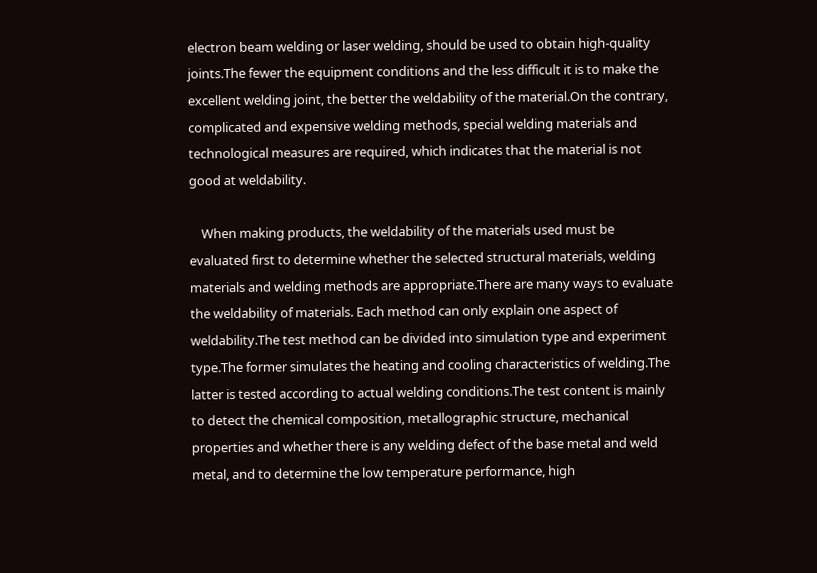electron beam welding or laser welding, should be used to obtain high-quality joints.The fewer the equipment conditions and the less difficult it is to make the excellent welding joint, the better the weldability of the material.On the contrary, complicated and expensive welding methods, special welding materials and technological measures are required, which indicates that the material is not good at weldability.

    When making products, the weldability of the materials used must be evaluated first to determine whether the selected structural materials, welding materials and welding methods are appropriate.There are many ways to evaluate the weldability of materials. Each method can only explain one aspect of weldability.The test method can be divided into simulation type and experiment type.The former simulates the heating and cooling characteristics of welding.The latter is tested according to actual welding conditions.The test content is mainly to detect the chemical composition, metallographic structure, mechanical properties and whether there is any welding defect of the base metal and weld metal, and to determine the low temperature performance, high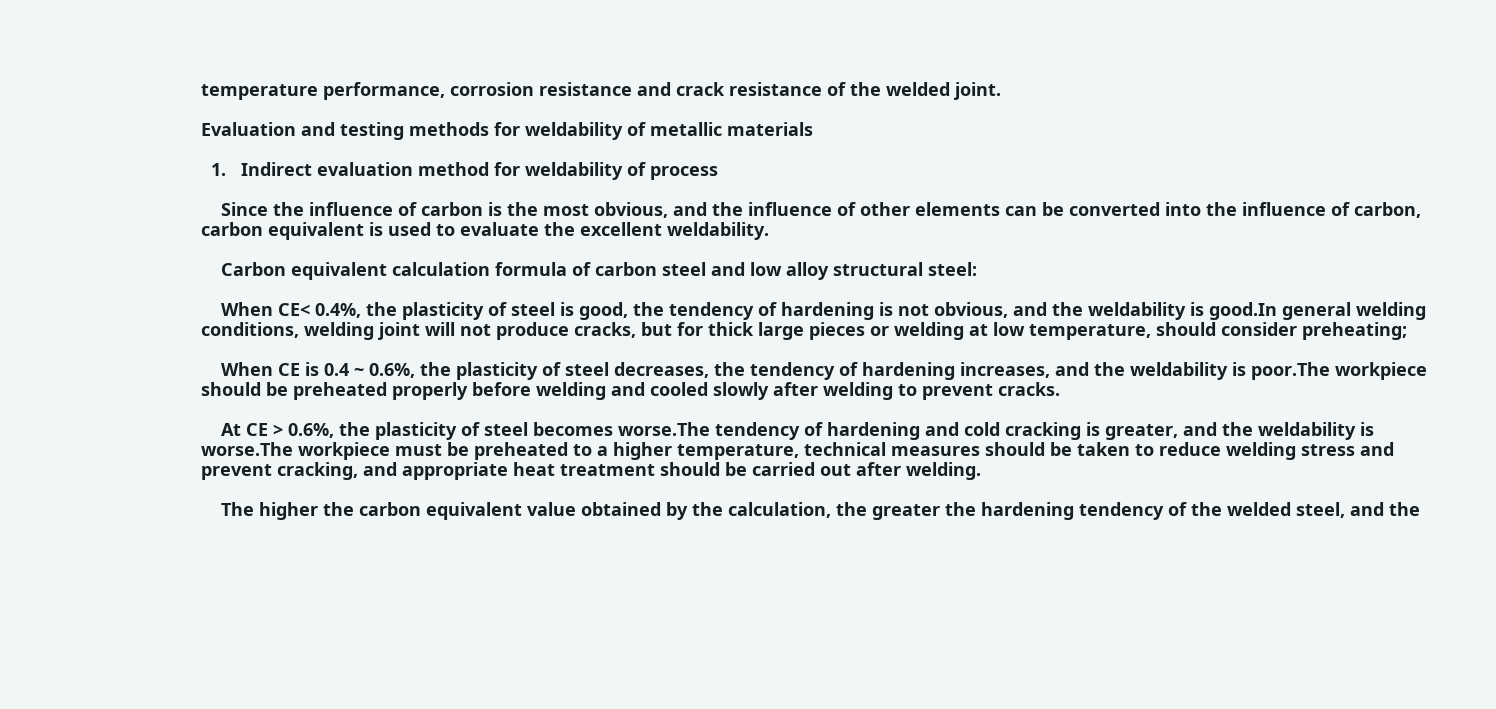temperature performance, corrosion resistance and crack resistance of the welded joint.

Evaluation and testing methods for weldability of metallic materials

  1.   Indirect evaluation method for weldability of process

    Since the influence of carbon is the most obvious, and the influence of other elements can be converted into the influence of carbon, carbon equivalent is used to evaluate the excellent weldability.

    Carbon equivalent calculation formula of carbon steel and low alloy structural steel:

    When CE< 0.4%, the plasticity of steel is good, the tendency of hardening is not obvious, and the weldability is good.In general welding conditions, welding joint will not produce cracks, but for thick large pieces or welding at low temperature, should consider preheating;

    When CE is 0.4 ~ 0.6%, the plasticity of steel decreases, the tendency of hardening increases, and the weldability is poor.The workpiece should be preheated properly before welding and cooled slowly after welding to prevent cracks.

    At CE > 0.6%, the plasticity of steel becomes worse.The tendency of hardening and cold cracking is greater, and the weldability is worse.The workpiece must be preheated to a higher temperature, technical measures should be taken to reduce welding stress and prevent cracking, and appropriate heat treatment should be carried out after welding.

    The higher the carbon equivalent value obtained by the calculation, the greater the hardening tendency of the welded steel, and the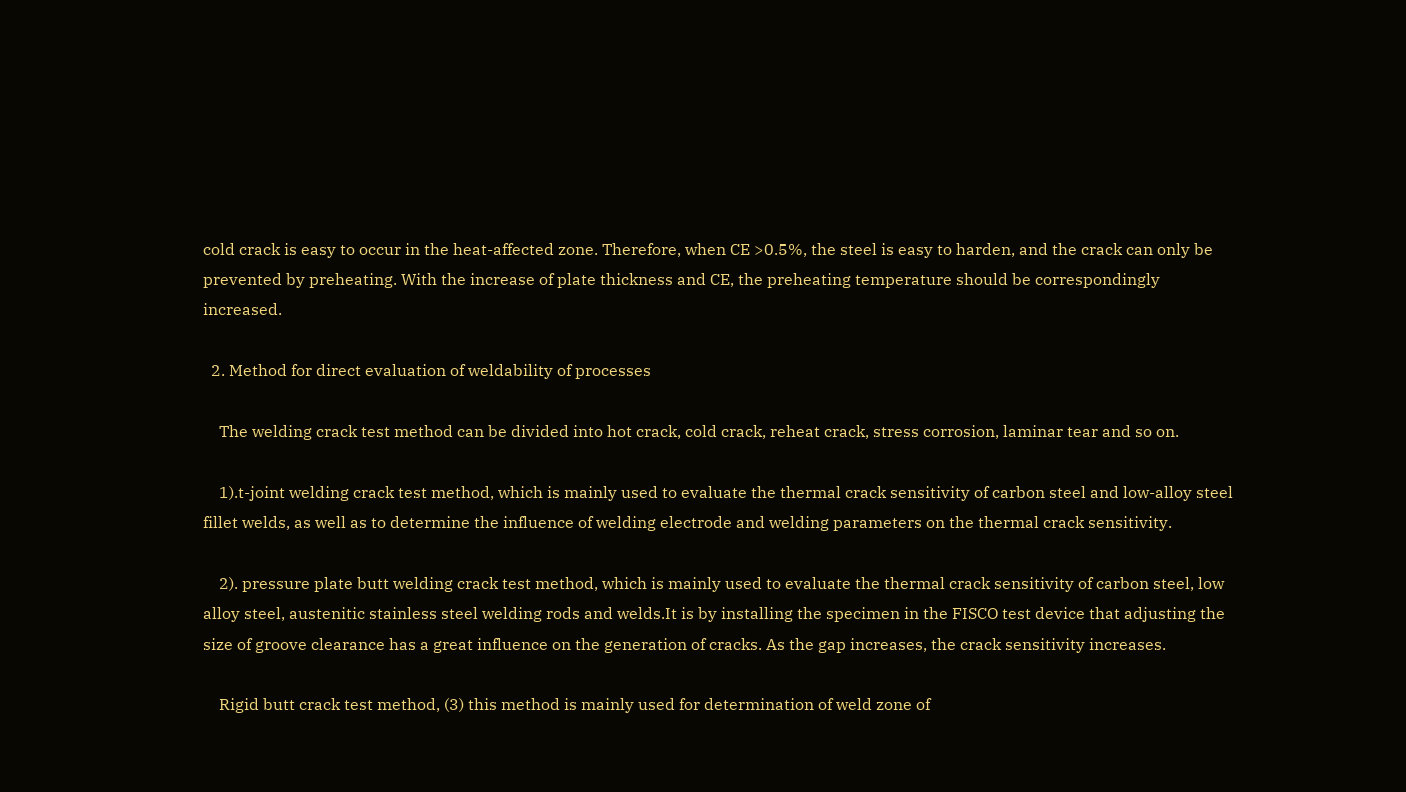cold crack is easy to occur in the heat-affected zone. Therefore, when CE >0.5%, the steel is easy to harden, and the crack can only be prevented by preheating. With the increase of plate thickness and CE, the preheating temperature should be correspondingly increased.

  2. Method for direct evaluation of weldability of processes

    The welding crack test method can be divided into hot crack, cold crack, reheat crack, stress corrosion, laminar tear and so on.

    1).t-joint welding crack test method, which is mainly used to evaluate the thermal crack sensitivity of carbon steel and low-alloy steel fillet welds, as well as to determine the influence of welding electrode and welding parameters on the thermal crack sensitivity.

    2). pressure plate butt welding crack test method, which is mainly used to evaluate the thermal crack sensitivity of carbon steel, low alloy steel, austenitic stainless steel welding rods and welds.It is by installing the specimen in the FISCO test device that adjusting the size of groove clearance has a great influence on the generation of cracks. As the gap increases, the crack sensitivity increases.

    Rigid butt crack test method, (3) this method is mainly used for determination of weld zone of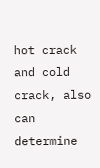hot crack and cold crack, also can determine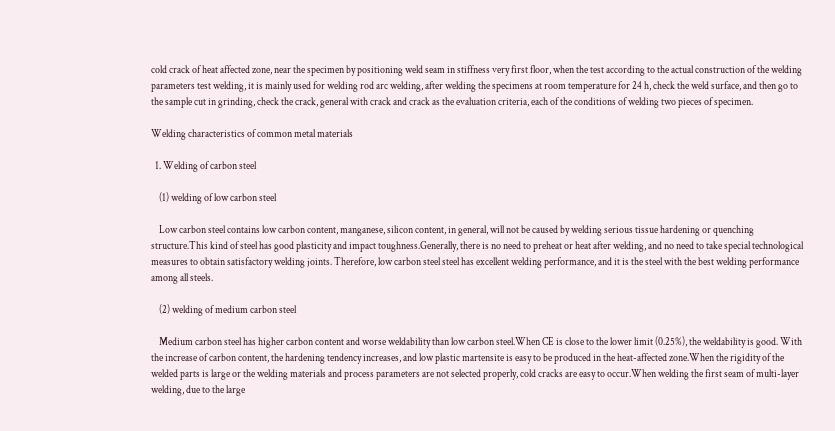cold crack of heat affected zone, near the specimen by positioning weld seam in stiffness very first floor, when the test according to the actual construction of the welding parameters test welding, it is mainly used for welding rod arc welding, after welding the specimens at room temperature for 24 h, check the weld surface, and then go to the sample cut in grinding, check the crack, general with crack and crack as the evaluation criteria, each of the conditions of welding two pieces of specimen.

Welding characteristics of common metal materials

  1. Welding of carbon steel

    (1) welding of low carbon steel

    Low carbon steel contains low carbon content, manganese, silicon content, in general, will not be caused by welding serious tissue hardening or quenching structure.This kind of steel has good plasticity and impact toughness.Generally, there is no need to preheat or heat after welding, and no need to take special technological measures to obtain satisfactory welding joints. Therefore, low carbon steel steel has excellent welding performance, and it is the steel with the best welding performance among all steels.

    (2) welding of medium carbon steel

    Medium carbon steel has higher carbon content and worse weldability than low carbon steel.When CE is close to the lower limit (0.25%), the weldability is good. With the increase of carbon content, the hardening tendency increases, and low plastic martensite is easy to be produced in the heat-affected zone.When the rigidity of the welded parts is large or the welding materials and process parameters are not selected properly, cold cracks are easy to occur.When welding the first seam of multi-layer welding, due to the large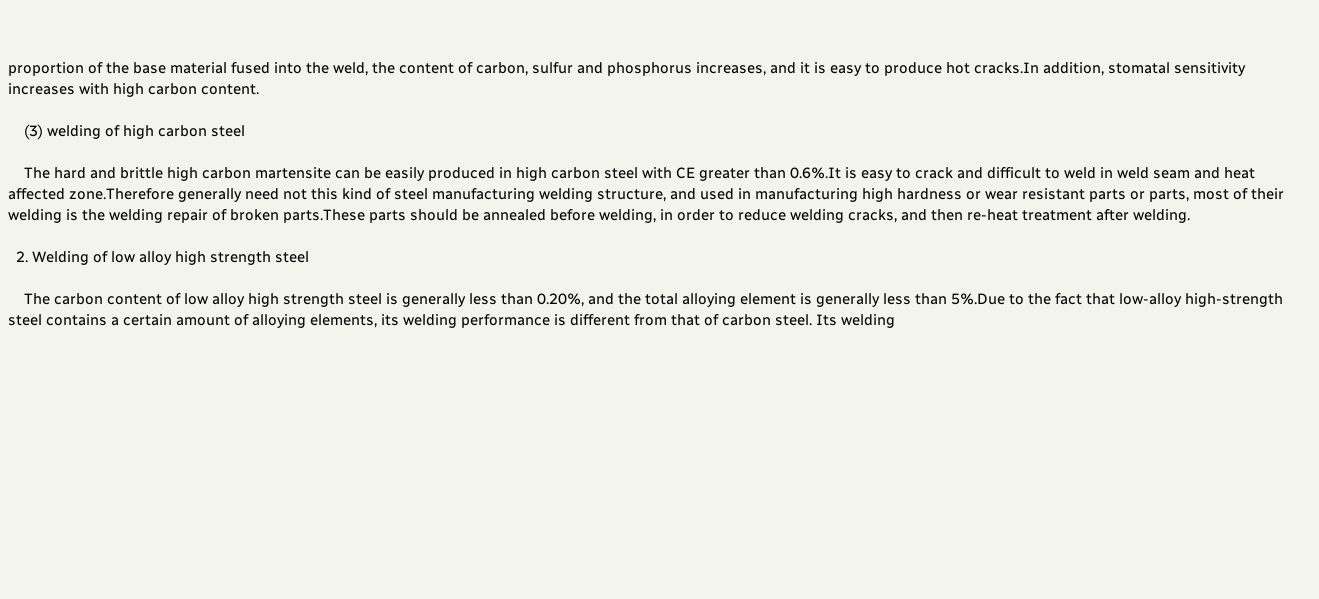proportion of the base material fused into the weld, the content of carbon, sulfur and phosphorus increases, and it is easy to produce hot cracks.In addition, stomatal sensitivity increases with high carbon content.

    (3) welding of high carbon steel

    The hard and brittle high carbon martensite can be easily produced in high carbon steel with CE greater than 0.6%.It is easy to crack and difficult to weld in weld seam and heat affected zone.Therefore generally need not this kind of steel manufacturing welding structure, and used in manufacturing high hardness or wear resistant parts or parts, most of their welding is the welding repair of broken parts.These parts should be annealed before welding, in order to reduce welding cracks, and then re-heat treatment after welding.

  2. Welding of low alloy high strength steel

    The carbon content of low alloy high strength steel is generally less than 0.20%, and the total alloying element is generally less than 5%.Due to the fact that low-alloy high-strength steel contains a certain amount of alloying elements, its welding performance is different from that of carbon steel. Its welding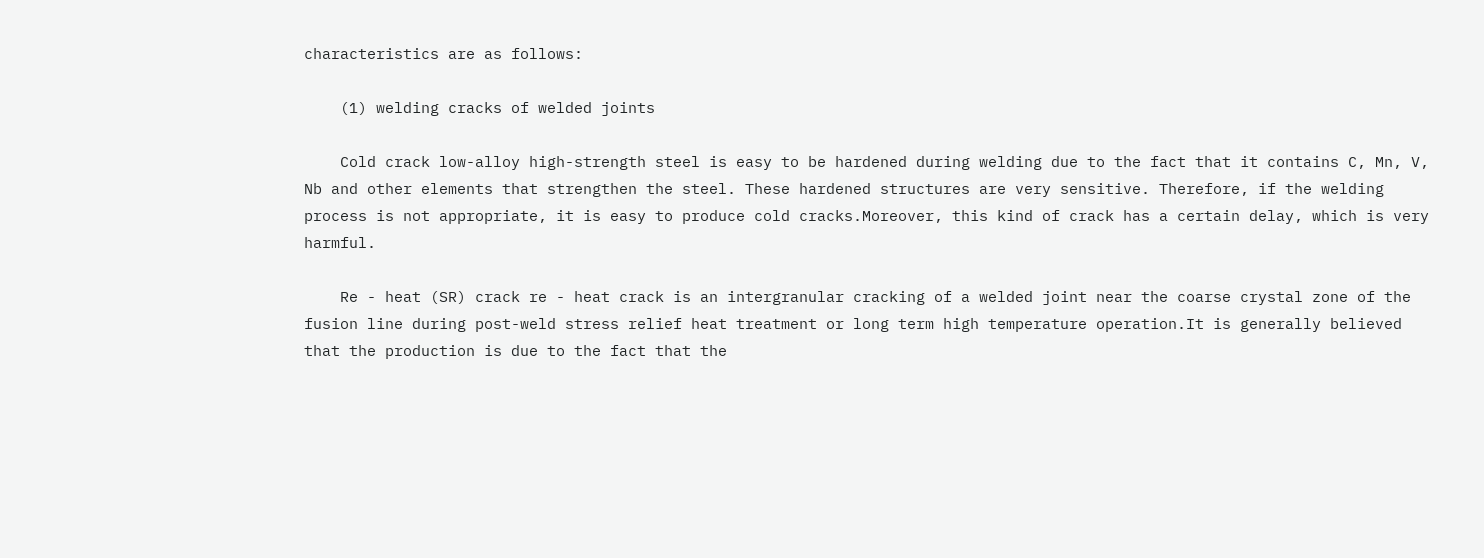characteristics are as follows:

    (1) welding cracks of welded joints

    Cold crack low-alloy high-strength steel is easy to be hardened during welding due to the fact that it contains C, Mn, V, Nb and other elements that strengthen the steel. These hardened structures are very sensitive. Therefore, if the welding process is not appropriate, it is easy to produce cold cracks.Moreover, this kind of crack has a certain delay, which is very harmful.

    Re - heat (SR) crack re - heat crack is an intergranular cracking of a welded joint near the coarse crystal zone of the fusion line during post-weld stress relief heat treatment or long term high temperature operation.It is generally believed that the production is due to the fact that the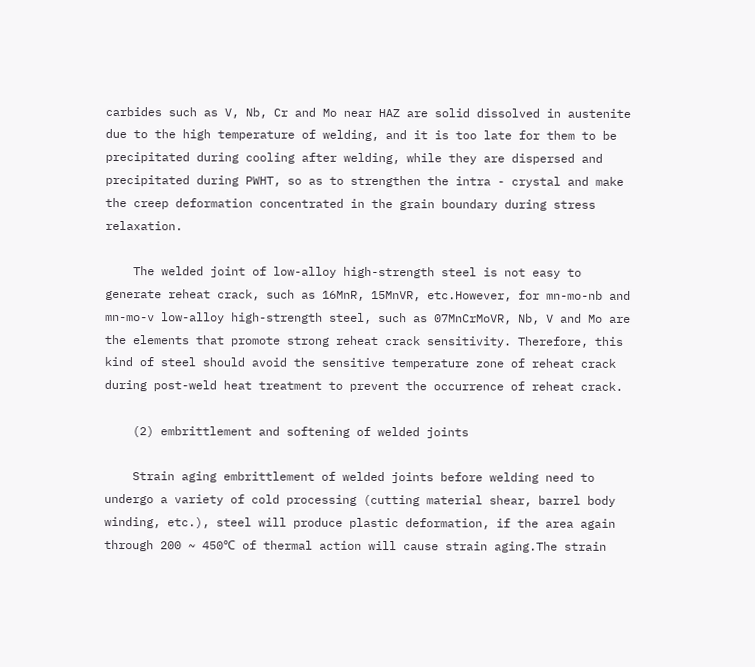carbides such as V, Nb, Cr and Mo near HAZ are solid dissolved in austenite due to the high temperature of welding, and it is too late for them to be precipitated during cooling after welding, while they are dispersed and precipitated during PWHT, so as to strengthen the intra - crystal and make the creep deformation concentrated in the grain boundary during stress relaxation.

    The welded joint of low-alloy high-strength steel is not easy to generate reheat crack, such as 16MnR, 15MnVR, etc.However, for mn-mo-nb and mn-mo-v low-alloy high-strength steel, such as 07MnCrMoVR, Nb, V and Mo are the elements that promote strong reheat crack sensitivity. Therefore, this kind of steel should avoid the sensitive temperature zone of reheat crack during post-weld heat treatment to prevent the occurrence of reheat crack.

    (2) embrittlement and softening of welded joints

    Strain aging embrittlement of welded joints before welding need to undergo a variety of cold processing (cutting material shear, barrel body winding, etc.), steel will produce plastic deformation, if the area again through 200 ~ 450℃ of thermal action will cause strain aging.The strain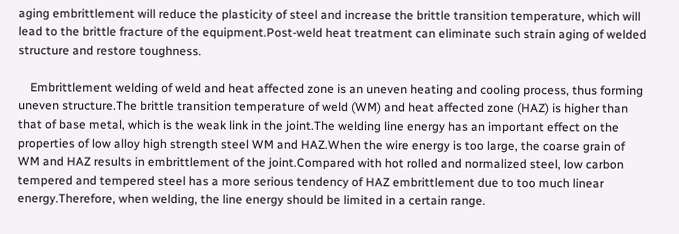aging embrittlement will reduce the plasticity of steel and increase the brittle transition temperature, which will lead to the brittle fracture of the equipment.Post-weld heat treatment can eliminate such strain aging of welded structure and restore toughness.

    Embrittlement welding of weld and heat affected zone is an uneven heating and cooling process, thus forming uneven structure.The brittle transition temperature of weld (WM) and heat affected zone (HAZ) is higher than that of base metal, which is the weak link in the joint.The welding line energy has an important effect on the properties of low alloy high strength steel WM and HAZ.When the wire energy is too large, the coarse grain of WM and HAZ results in embrittlement of the joint.Compared with hot rolled and normalized steel, low carbon tempered and tempered steel has a more serious tendency of HAZ embrittlement due to too much linear energy.Therefore, when welding, the line energy should be limited in a certain range.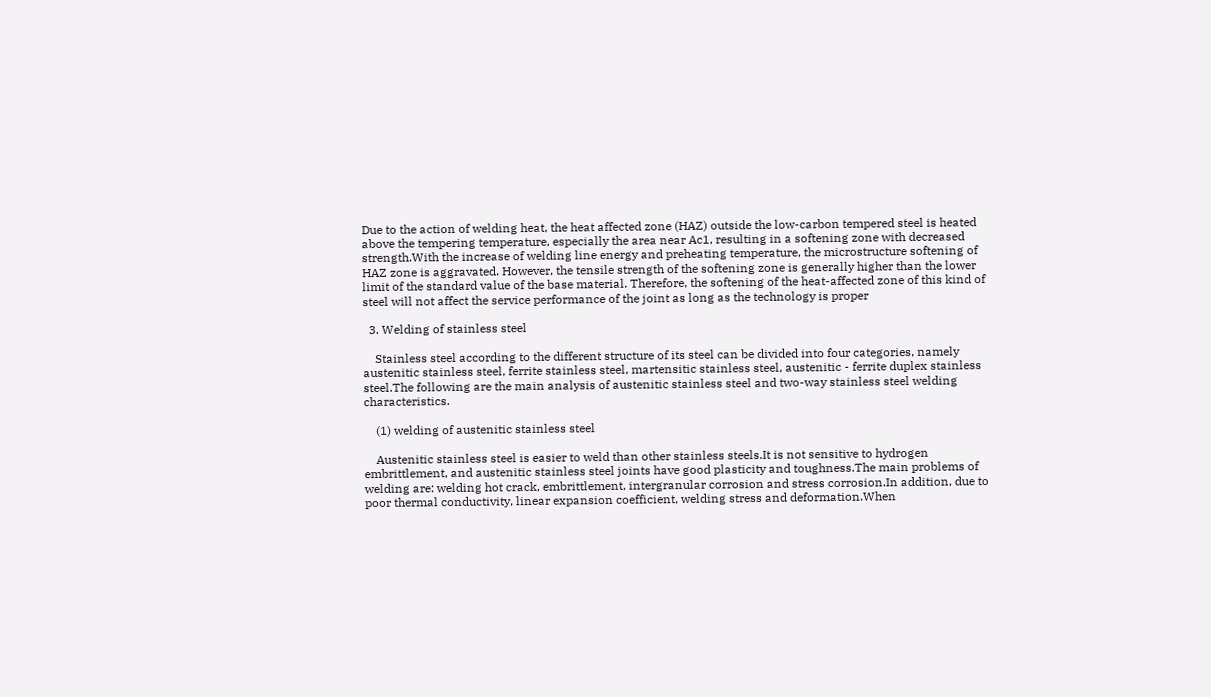Due to the action of welding heat, the heat affected zone (HAZ) outside the low-carbon tempered steel is heated above the tempering temperature, especially the area near Ac1, resulting in a softening zone with decreased strength.With the increase of welding line energy and preheating temperature, the microstructure softening of HAZ zone is aggravated. However, the tensile strength of the softening zone is generally higher than the lower limit of the standard value of the base material. Therefore, the softening of the heat-affected zone of this kind of steel will not affect the service performance of the joint as long as the technology is proper

  3. Welding of stainless steel

    Stainless steel according to the different structure of its steel can be divided into four categories, namely austenitic stainless steel, ferrite stainless steel, martensitic stainless steel, austenitic - ferrite duplex stainless steel.The following are the main analysis of austenitic stainless steel and two-way stainless steel welding characteristics.

    (1) welding of austenitic stainless steel

    Austenitic stainless steel is easier to weld than other stainless steels.It is not sensitive to hydrogen embrittlement, and austenitic stainless steel joints have good plasticity and toughness.The main problems of welding are: welding hot crack, embrittlement, intergranular corrosion and stress corrosion.In addition, due to poor thermal conductivity, linear expansion coefficient, welding stress and deformation.When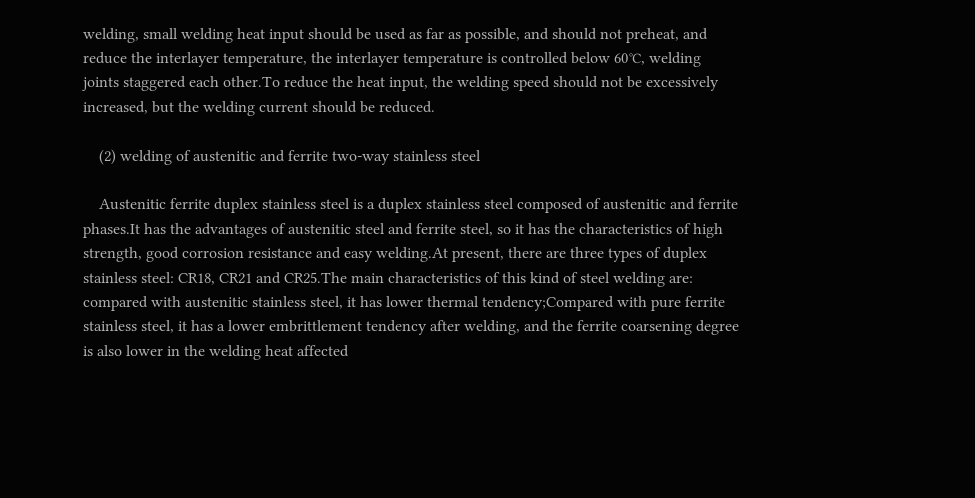welding, small welding heat input should be used as far as possible, and should not preheat, and reduce the interlayer temperature, the interlayer temperature is controlled below 60℃, welding joints staggered each other.To reduce the heat input, the welding speed should not be excessively increased, but the welding current should be reduced.

    (2) welding of austenitic and ferrite two-way stainless steel

    Austenitic ferrite duplex stainless steel is a duplex stainless steel composed of austenitic and ferrite phases.It has the advantages of austenitic steel and ferrite steel, so it has the characteristics of high strength, good corrosion resistance and easy welding.At present, there are three types of duplex stainless steel: CR18, CR21 and CR25.The main characteristics of this kind of steel welding are: compared with austenitic stainless steel, it has lower thermal tendency;Compared with pure ferrite stainless steel, it has a lower embrittlement tendency after welding, and the ferrite coarsening degree is also lower in the welding heat affected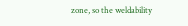zone, so the weldability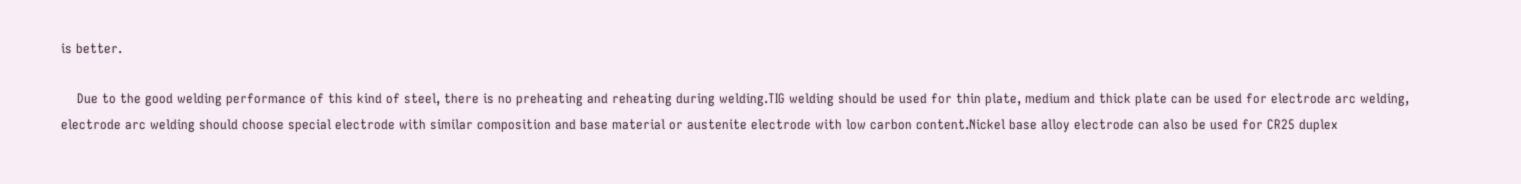is better.

    Due to the good welding performance of this kind of steel, there is no preheating and reheating during welding.TIG welding should be used for thin plate, medium and thick plate can be used for electrode arc welding, electrode arc welding should choose special electrode with similar composition and base material or austenite electrode with low carbon content.Nickel base alloy electrode can also be used for CR25 duplex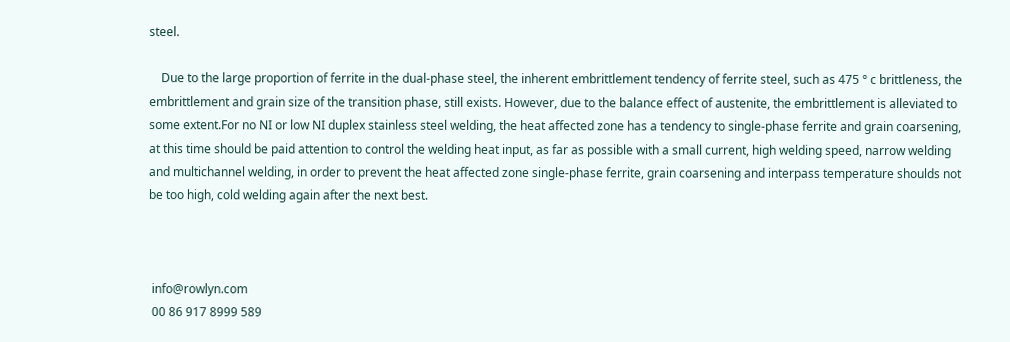steel.

    Due to the large proportion of ferrite in the dual-phase steel, the inherent embrittlement tendency of ferrite steel, such as 475 ° c brittleness, the embrittlement and grain size of the transition phase, still exists. However, due to the balance effect of austenite, the embrittlement is alleviated to some extent.For no NI or low NI duplex stainless steel welding, the heat affected zone has a tendency to single-phase ferrite and grain coarsening, at this time should be paid attention to control the welding heat input, as far as possible with a small current, high welding speed, narrow welding and multichannel welding, in order to prevent the heat affected zone single-phase ferrite, grain coarsening and interpass temperature shoulds not be too high, cold welding again after the next best.



 info@rowlyn.com
 00 86 917 8999 589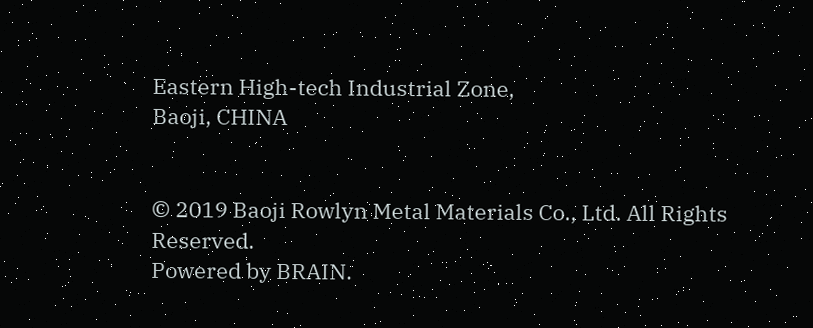Eastern High-tech Industrial Zone,
Baoji, CHINA


© 2019 Baoji Rowlyn Metal Materials Co., Ltd. All Rights Reserved.
Powered by BRAIN.